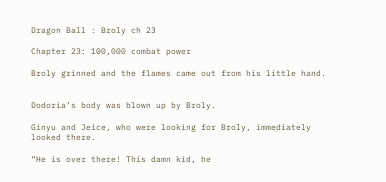Dragon Ball : Broly ch 23

Chapter 23: 100,000 combat power

Broly grinned and the flames came out from his little hand.


Dodoria’s body was blown up by Broly.

Ginyu and Jeice, who were looking for Broly, immediately looked there.

“He is over there! This damn kid, he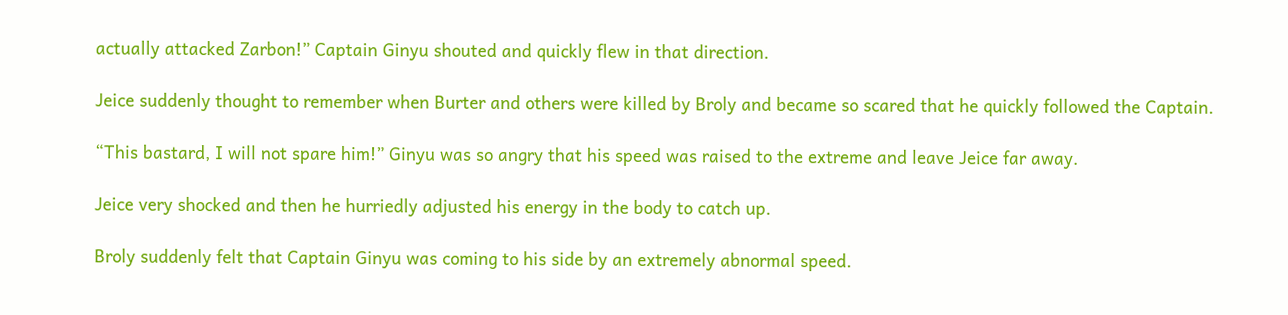actually attacked Zarbon!” Captain Ginyu shouted and quickly flew in that direction.

Jeice suddenly thought to remember when Burter and others were killed by Broly and became so scared that he quickly followed the Captain.

“This bastard, I will not spare him!” Ginyu was so angry that his speed was raised to the extreme and leave Jeice far away.

Jeice very shocked and then he hurriedly adjusted his energy in the body to catch up.

Broly suddenly felt that Captain Ginyu was coming to his side by an extremely abnormal speed.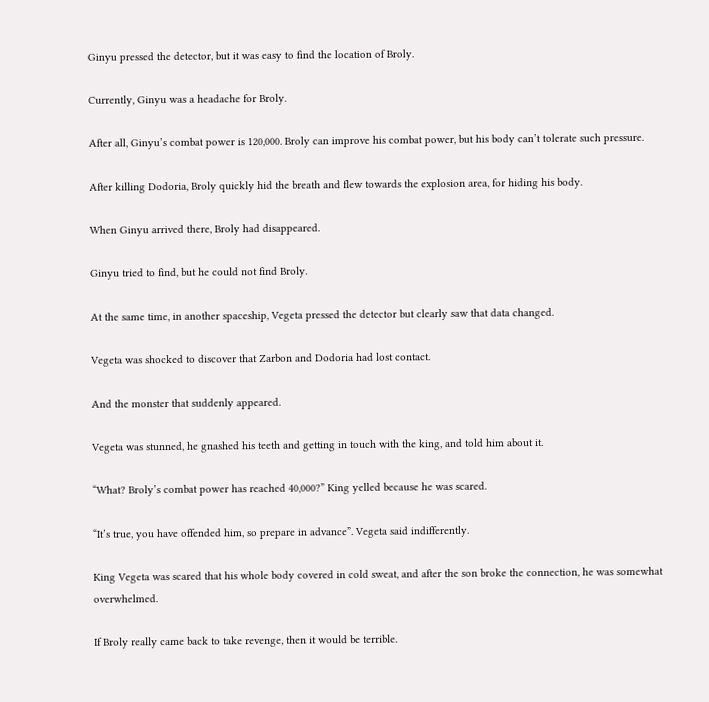Ginyu pressed the detector, but it was easy to find the location of Broly.

Currently, Ginyu was a headache for Broly.

After all, Ginyu’s combat power is 120,000. Broly can improve his combat power, but his body can’t tolerate such pressure.

After killing Dodoria, Broly quickly hid the breath and flew towards the explosion area, for hiding his body.

When Ginyu arrived there, Broly had disappeared.

Ginyu tried to find, but he could not find Broly.

At the same time, in another spaceship, Vegeta pressed the detector but clearly saw that data changed.

Vegeta was shocked to discover that Zarbon and Dodoria had lost contact.

And the monster that suddenly appeared.

Vegeta was stunned, he gnashed his teeth and getting in touch with the king, and told him about it.

“What? Broly’s combat power has reached 40,000?” King yelled because he was scared.

“It’s true, you have offended him, so prepare in advance”. Vegeta said indifferently.

King Vegeta was scared that his whole body covered in cold sweat, and after the son broke the connection, he was somewhat overwhelmed.

If Broly really came back to take revenge, then it would be terrible.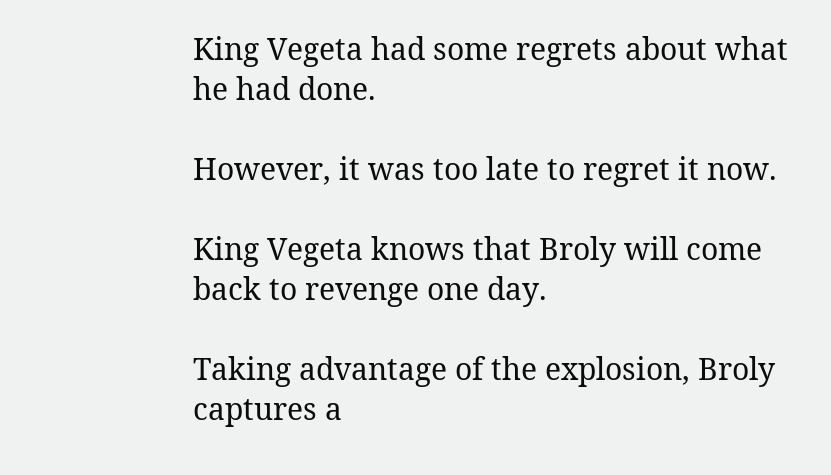King Vegeta had some regrets about what he had done.

However, it was too late to regret it now.

King Vegeta knows that Broly will come back to revenge one day.

Taking advantage of the explosion, Broly captures a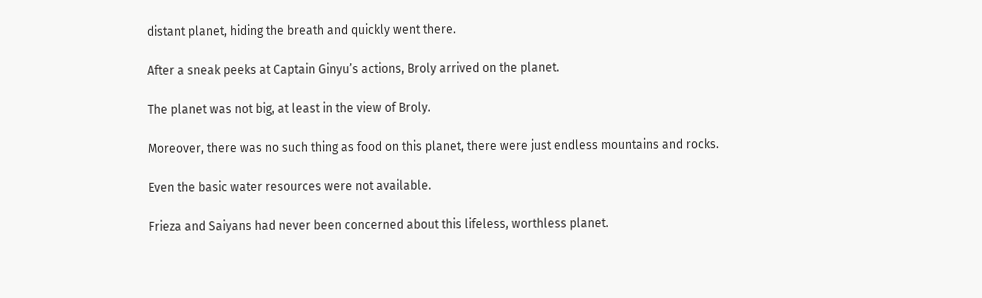distant planet, hiding the breath and quickly went there.

After a sneak peeks at Captain Ginyu’s actions, Broly arrived on the planet.

The planet was not big, at least in the view of Broly.

Moreover, there was no such thing as food on this planet, there were just endless mountains and rocks.

Even the basic water resources were not available.

Frieza and Saiyans had never been concerned about this lifeless, worthless planet.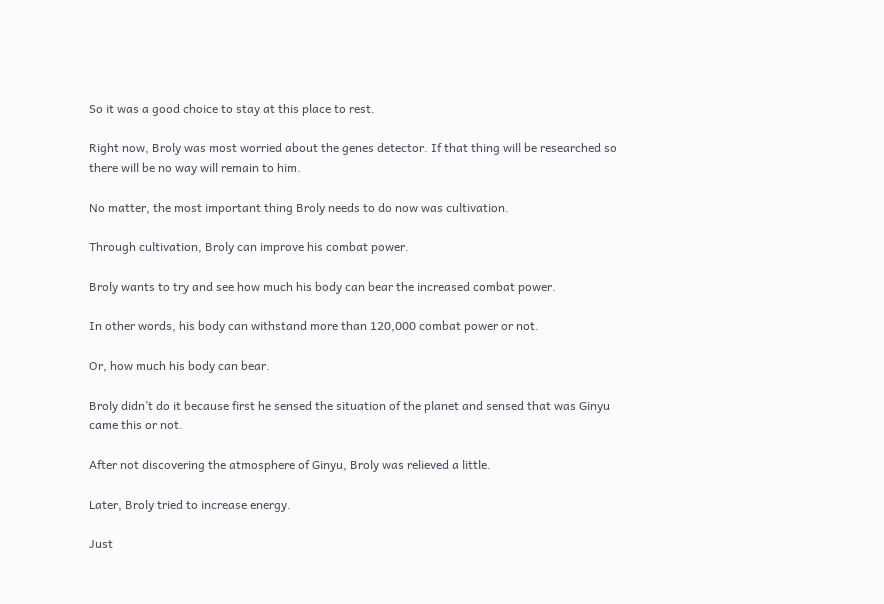So it was a good choice to stay at this place to rest.

Right now, Broly was most worried about the genes detector. If that thing will be researched so there will be no way will remain to him.

No matter, the most important thing Broly needs to do now was cultivation.

Through cultivation, Broly can improve his combat power.

Broly wants to try and see how much his body can bear the increased combat power.

In other words, his body can withstand more than 120,000 combat power or not.

Or, how much his body can bear.

Broly didn’t do it because first he sensed the situation of the planet and sensed that was Ginyu came this or not.

After not discovering the atmosphere of Ginyu, Broly was relieved a little.

Later, Broly tried to increase energy.

Just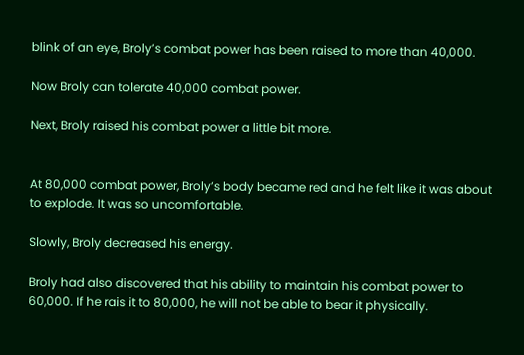blink of an eye, Broly’s combat power has been raised to more than 40,000.

Now Broly can tolerate 40,000 combat power.

Next, Broly raised his combat power a little bit more.


At 80,000 combat power, Broly’s body became red and he felt like it was about to explode. It was so uncomfortable.

Slowly, Broly decreased his energy.

Broly had also discovered that his ability to maintain his combat power to 60,000. If he rais it to 80,000, he will not be able to bear it physically.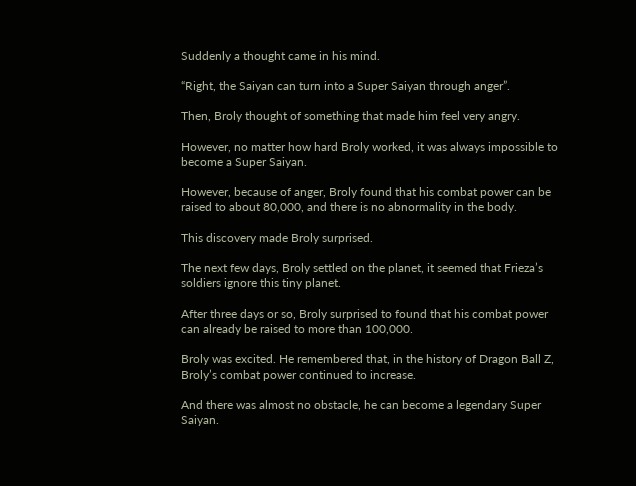Suddenly a thought came in his mind.

“Right, the Saiyan can turn into a Super Saiyan through anger”.

Then, Broly thought of something that made him feel very angry.

However, no matter how hard Broly worked, it was always impossible to become a Super Saiyan.

However, because of anger, Broly found that his combat power can be raised to about 80,000, and there is no abnormality in the body.

This discovery made Broly surprised.

The next few days, Broly settled on the planet, it seemed that Frieza’s soldiers ignore this tiny planet.

After three days or so, Broly surprised to found that his combat power can already be raised to more than 100,000.

Broly was excited. He remembered that, in the history of Dragon Ball Z, Broly’s combat power continued to increase.

And there was almost no obstacle, he can become a legendary Super Saiyan.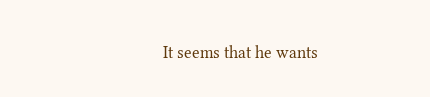It seems that he wants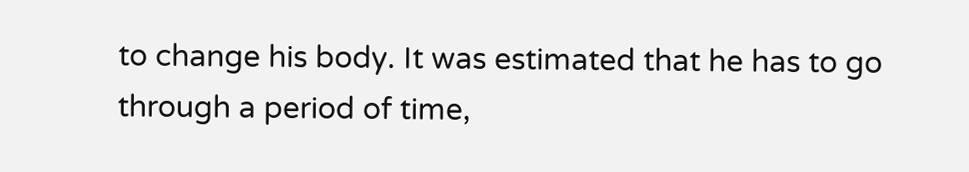to change his body. It was estimated that he has to go through a period of time,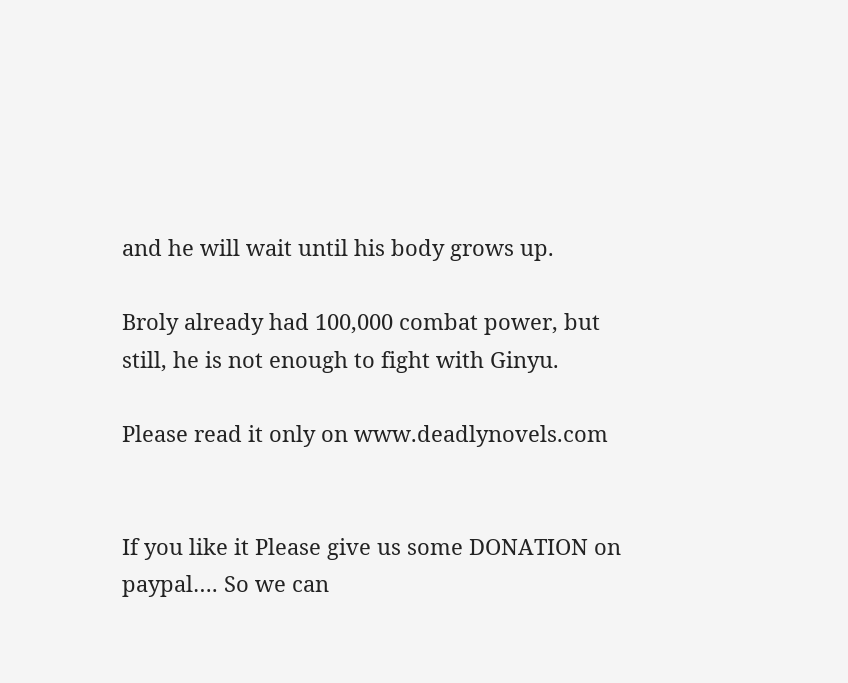and he will wait until his body grows up.

Broly already had 100,000 combat power, but still, he is not enough to fight with Ginyu.

Please read it only on www.deadlynovels.com


If you like it Please give us some DONATION on paypal…. So we can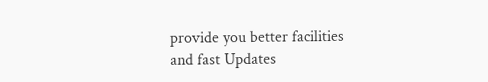provide you better facilities and fast Updates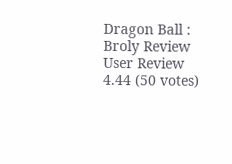Dragon Ball : Broly Review
User Review
4.44 (50 votes)